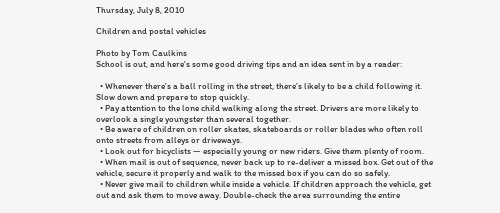Thursday, July 8, 2010

Children and postal vehicles

Photo by Tom Caulkins
School is out, and here's some good driving tips and an idea sent in by a reader:

  • Whenever there’s a ball rolling in the street, there’s likely to be a child following it. Slow down and prepare to stop quickly.
  • Pay attention to the lone child walking along the street. Drivers are more likely to overlook a single youngster than several together.
  • Be aware of children on roller skates, skateboards or roller blades who often roll onto streets from alleys or driveways.
  • Look out for bicyclists — especially young or new riders. Give them plenty of room.
  • When mail is out of sequence, never back up to re-deliver a missed box. Get out of the vehicle, secure it properly and walk to the missed box if you can do so safely.
  • Never give mail to children while inside a vehicle. If children approach the vehicle, get out and ask them to move away. Double-check the area surrounding the entire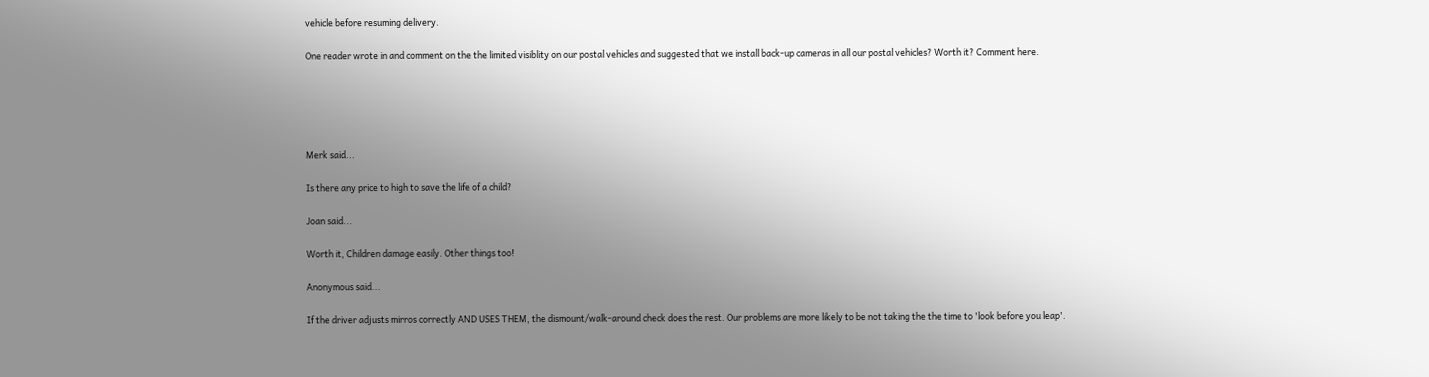vehicle before resuming delivery.

One reader wrote in and comment on the the limited visiblity on our postal vehicles and suggested that we install back-up cameras in all our postal vehicles? Worth it? Comment here.





Merk said...

Is there any price to high to save the life of a child?

Joan said...

Worth it, Children damage easily. Other things too!

Anonymous said...

If the driver adjusts mirros correctly AND USES THEM, the dismount/walk-around check does the rest. Our problems are more likely to be not taking the the time to 'look before you leap'.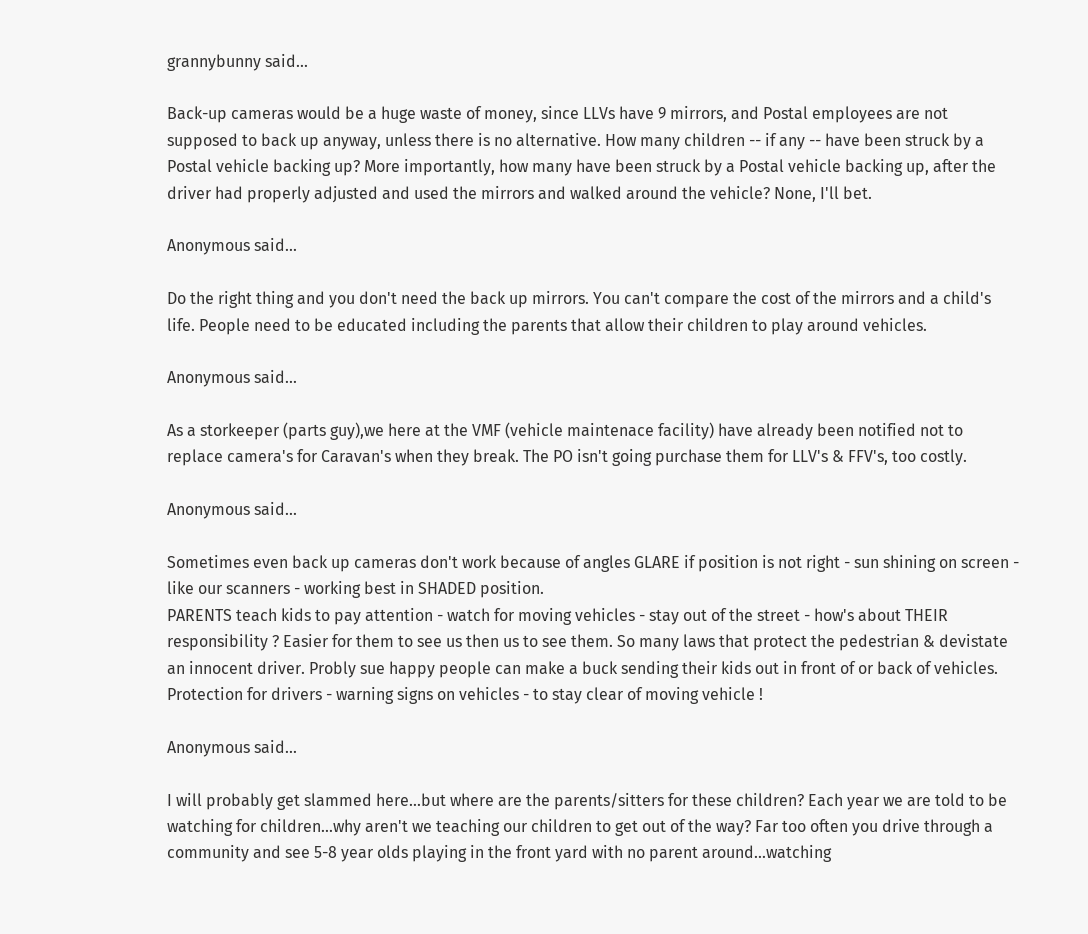grannybunny said...

Back-up cameras would be a huge waste of money, since LLVs have 9 mirrors, and Postal employees are not supposed to back up anyway, unless there is no alternative. How many children -- if any -- have been struck by a Postal vehicle backing up? More importantly, how many have been struck by a Postal vehicle backing up, after the driver had properly adjusted and used the mirrors and walked around the vehicle? None, I'll bet.

Anonymous said...

Do the right thing and you don't need the back up mirrors. You can't compare the cost of the mirrors and a child's life. People need to be educated including the parents that allow their children to play around vehicles.

Anonymous said...

As a storkeeper (parts guy),we here at the VMF (vehicle maintenace facility) have already been notified not to replace camera's for Caravan's when they break. The PO isn't going purchase them for LLV's & FFV's, too costly.

Anonymous said...

Sometimes even back up cameras don't work because of angles GLARE if position is not right - sun shining on screen - like our scanners - working best in SHADED position.
PARENTS teach kids to pay attention - watch for moving vehicles - stay out of the street - how's about THEIR responsibility ? Easier for them to see us then us to see them. So many laws that protect the pedestrian & devistate an innocent driver. Probly sue happy people can make a buck sending their kids out in front of or back of vehicles. Protection for drivers - warning signs on vehicles - to stay clear of moving vehicle !

Anonymous said...

I will probably get slammed here...but where are the parents/sitters for these children? Each year we are told to be watching for children...why aren't we teaching our children to get out of the way? Far too often you drive through a community and see 5-8 year olds playing in the front yard with no parent around...watching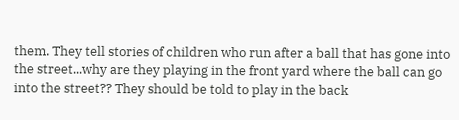them. They tell stories of children who run after a ball that has gone into the street...why are they playing in the front yard where the ball can go into the street?? They should be told to play in the back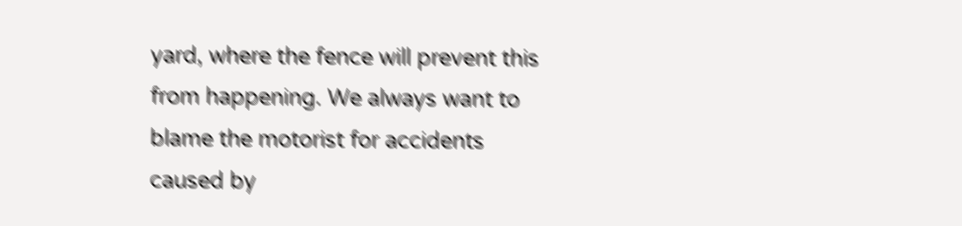yard, where the fence will prevent this from happening. We always want to blame the motorist for accidents caused by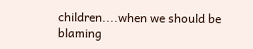children....when we should be blaming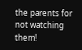the parents for not watching them!